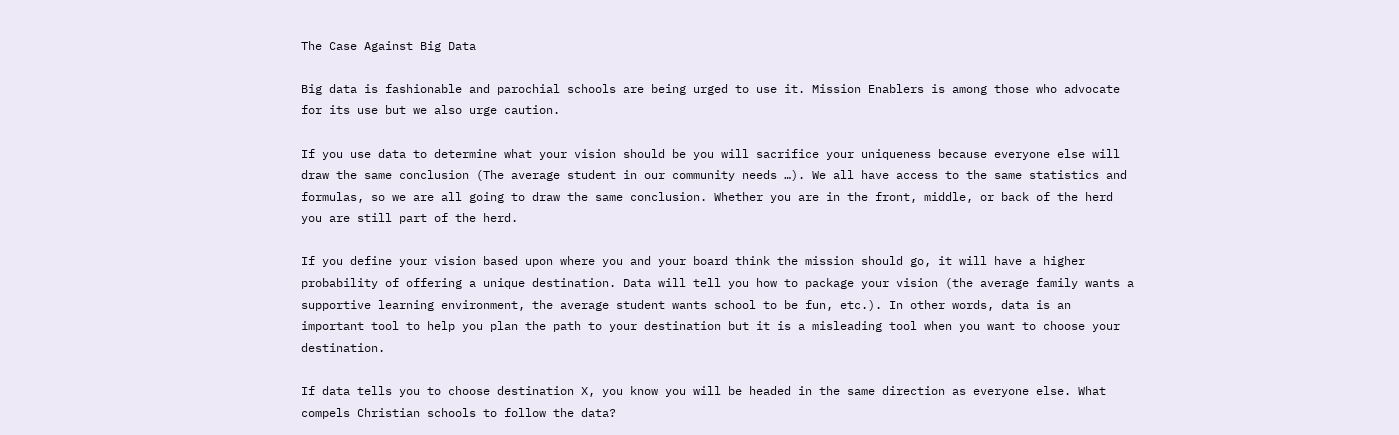The Case Against Big Data

Big data is fashionable and parochial schools are being urged to use it. Mission Enablers is among those who advocate for its use but we also urge caution.

If you use data to determine what your vision should be you will sacrifice your uniqueness because everyone else will draw the same conclusion (The average student in our community needs …). We all have access to the same statistics and formulas, so we are all going to draw the same conclusion. Whether you are in the front, middle, or back of the herd you are still part of the herd.

If you define your vision based upon where you and your board think the mission should go, it will have a higher probability of offering a unique destination. Data will tell you how to package your vision (the average family wants a supportive learning environment, the average student wants school to be fun, etc.). In other words, data is an important tool to help you plan the path to your destination but it is a misleading tool when you want to choose your destination.

If data tells you to choose destination X, you know you will be headed in the same direction as everyone else. What compels Christian schools to follow the data?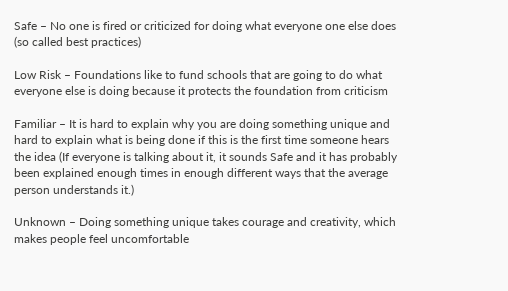Safe – No one is fired or criticized for doing what everyone one else does (so called best practices)

Low Risk – Foundations like to fund schools that are going to do what everyone else is doing because it protects the foundation from criticism

Familiar – It is hard to explain why you are doing something unique and hard to explain what is being done if this is the first time someone hears the idea (If everyone is talking about it, it sounds Safe and it has probably been explained enough times in enough different ways that the average person understands it.)

Unknown – Doing something unique takes courage and creativity, which makes people feel uncomfortable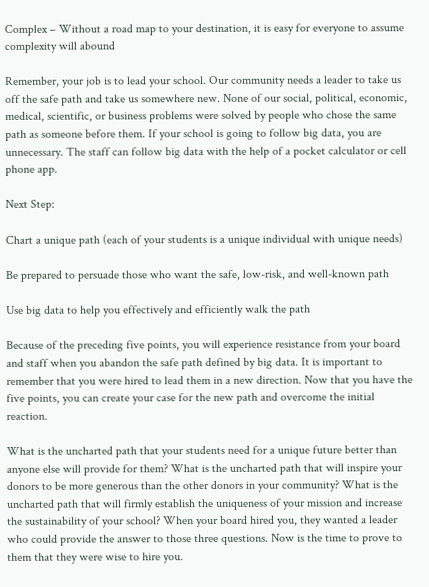Complex – Without a road map to your destination, it is easy for everyone to assume complexity will abound

Remember, your job is to lead your school. Our community needs a leader to take us off the safe path and take us somewhere new. None of our social, political, economic, medical, scientific, or business problems were solved by people who chose the same path as someone before them. If your school is going to follow big data, you are unnecessary. The staff can follow big data with the help of a pocket calculator or cell phone app.

Next Step:

Chart a unique path (each of your students is a unique individual with unique needs)

Be prepared to persuade those who want the safe, low-risk, and well-known path

Use big data to help you effectively and efficiently walk the path

Because of the preceding five points, you will experience resistance from your board and staff when you abandon the safe path defined by big data. It is important to remember that you were hired to lead them in a new direction. Now that you have the five points, you can create your case for the new path and overcome the initial reaction.

What is the uncharted path that your students need for a unique future better than anyone else will provide for them? What is the uncharted path that will inspire your donors to be more generous than the other donors in your community? What is the uncharted path that will firmly establish the uniqueness of your mission and increase the sustainability of your school? When your board hired you, they wanted a leader who could provide the answer to those three questions. Now is the time to prove to them that they were wise to hire you.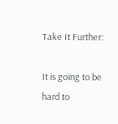Take It Further:

It is going to be hard to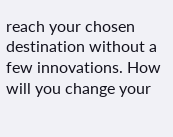reach your chosen destination without a few innovations. How will you change your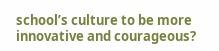school’s culture to be more innovative and courageous?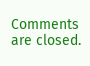Comments are closed.